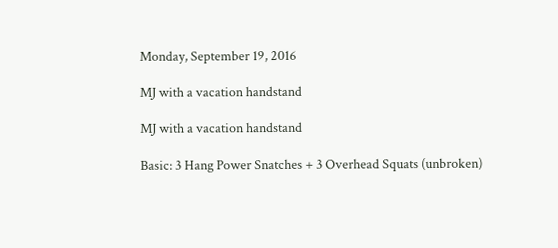Monday, September 19, 2016

MJ with a vacation handstand

MJ with a vacation handstand

Basic: 3 Hang Power Snatches + 3 Overhead Squats (unbroken)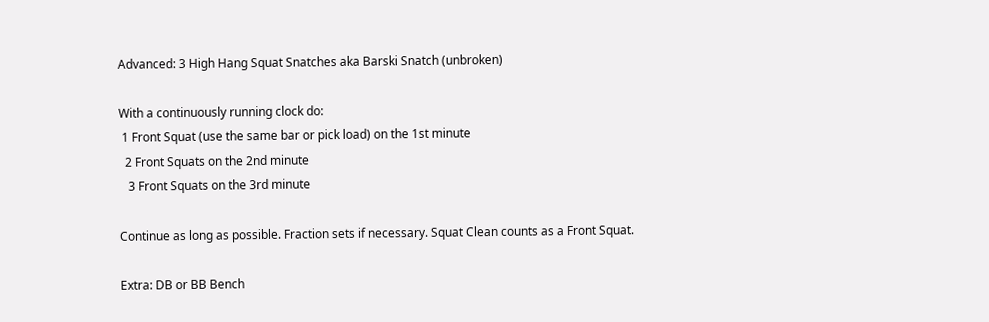Advanced: 3 High Hang Squat Snatches aka Barski Snatch (unbroken)

With a continuously running clock do:
 1 Front Squat (use the same bar or pick load) on the 1st minute
  2 Front Squats on the 2nd minute
   3 Front Squats on the 3rd minute

Continue as long as possible. Fraction sets if necessary. Squat Clean counts as a Front Squat.

Extra: DB or BB Bench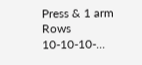Press & 1 arm Rows 10-10-10-...